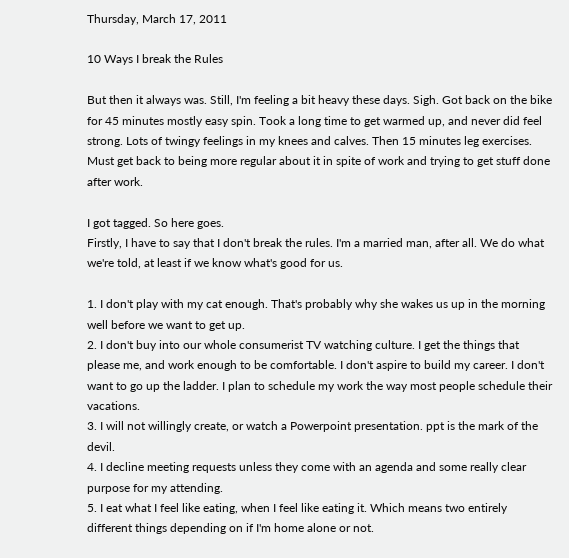Thursday, March 17, 2011

10 Ways I break the Rules

But then it always was. Still, I'm feeling a bit heavy these days. Sigh. Got back on the bike for 45 minutes mostly easy spin. Took a long time to get warmed up, and never did feel strong. Lots of twingy feelings in my knees and calves. Then 15 minutes leg exercises. Must get back to being more regular about it in spite of work and trying to get stuff done after work.

I got tagged. So here goes.
Firstly, I have to say that I don't break the rules. I'm a married man, after all. We do what we're told, at least if we know what's good for us.

1. I don't play with my cat enough. That's probably why she wakes us up in the morning well before we want to get up.
2. I don't buy into our whole consumerist TV watching culture. I get the things that please me, and work enough to be comfortable. I don't aspire to build my career. I don't want to go up the ladder. I plan to schedule my work the way most people schedule their vacations.
3. I will not willingly create, or watch a Powerpoint presentation. ppt is the mark of the devil.
4. I decline meeting requests unless they come with an agenda and some really clear purpose for my attending.
5. I eat what I feel like eating, when I feel like eating it. Which means two entirely different things depending on if I'm home alone or not.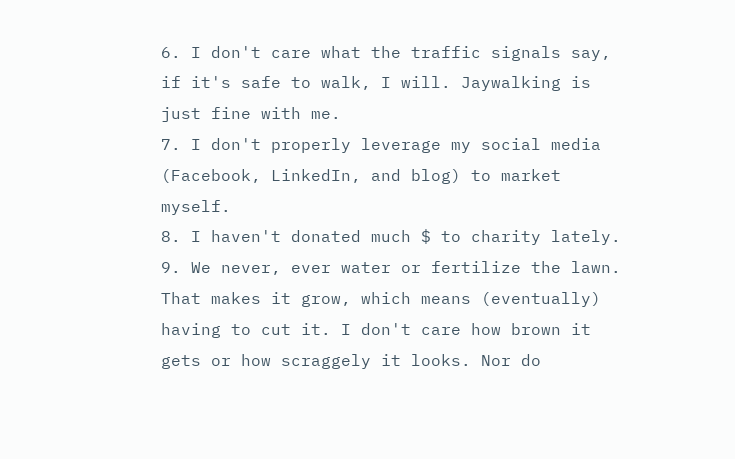6. I don't care what the traffic signals say, if it's safe to walk, I will. Jaywalking is just fine with me.
7. I don't properly leverage my social media (Facebook, LinkedIn, and blog) to market myself.
8. I haven't donated much $ to charity lately.
9. We never, ever water or fertilize the lawn. That makes it grow, which means (eventually) having to cut it. I don't care how brown it gets or how scraggely it looks. Nor do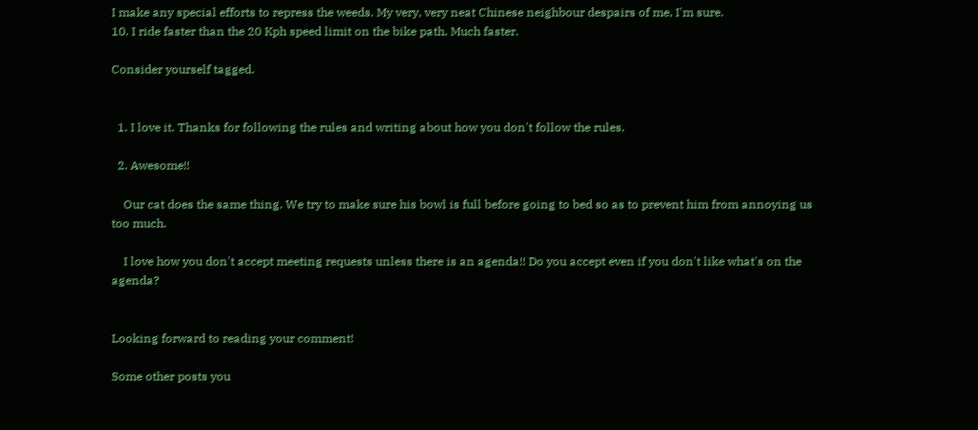I make any special efforts to repress the weeds. My very, very neat Chinese neighbour despairs of me, I'm sure.
10. I ride faster than the 20 Kph speed limit on the bike path. Much faster.

Consider yourself tagged.


  1. I love it. Thanks for following the rules and writing about how you don't follow the rules.

  2. Awesome!!

    Our cat does the same thing. We try to make sure his bowl is full before going to bed so as to prevent him from annoying us too much.

    I love how you don't accept meeting requests unless there is an agenda!! Do you accept even if you don't like what's on the agenda?


Looking forward to reading your comment!

Some other posts you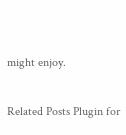might enjoy.

Related Posts Plugin for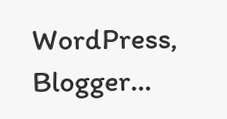WordPress, Blogger...